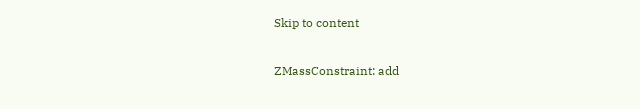Skip to content

ZMassConstraint: add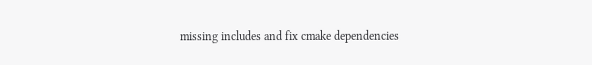missing includes and fix cmake dependencies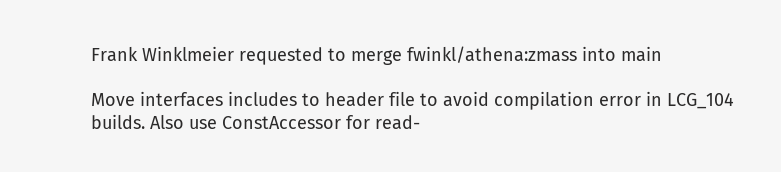Frank Winklmeier requested to merge fwinkl/athena:zmass into main

Move interfaces includes to header file to avoid compilation error in LCG_104 builds. Also use ConstAccessor for read-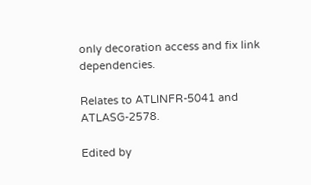only decoration access and fix link dependencies.

Relates to ATLINFR-5041 and ATLASG-2578.

Edited by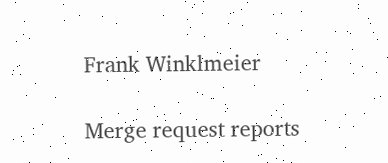Frank Winklmeier

Merge request reports